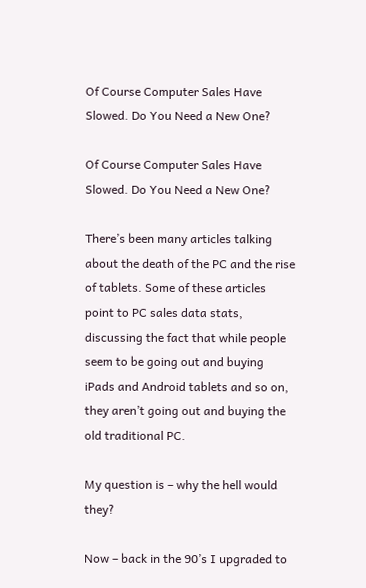Of Course Computer Sales Have Slowed. Do You Need a New One?

Of Course Computer Sales Have Slowed. Do You Need a New One?

There’s been many articles talking about the death of the PC and the rise of tablets. Some of these articles point to PC sales data stats, discussing the fact that while people seem to be going out and buying iPads and Android tablets and so on, they aren’t going out and buying the old traditional PC.

My question is – why the hell would they?

Now – back in the 90’s I upgraded to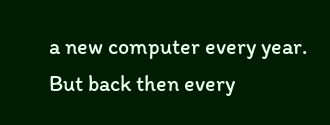a new computer every year. But back then every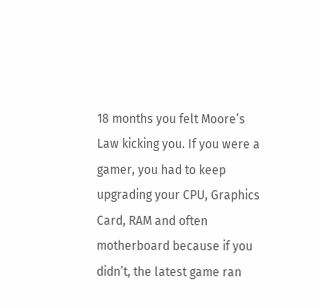18 months you felt Moore’s Law kicking you. If you were a gamer, you had to keep upgrading your CPU, Graphics Card, RAM and often motherboard because if you didn’t, the latest game ran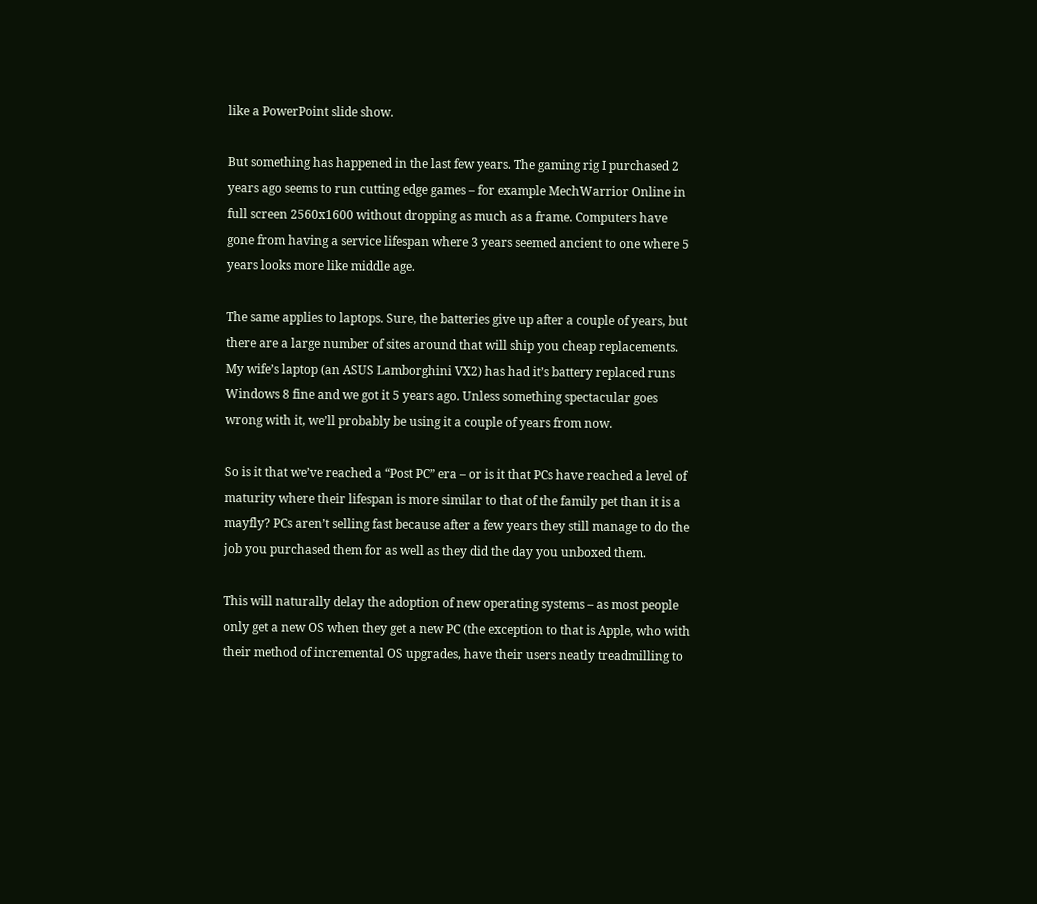like a PowerPoint slide show.

But something has happened in the last few years. The gaming rig I purchased 2 years ago seems to run cutting edge games – for example MechWarrior Online in full screen 2560x1600 without dropping as much as a frame. Computers have gone from having a service lifespan where 3 years seemed ancient to one where 5 years looks more like middle age.

The same applies to laptops. Sure, the batteries give up after a couple of years, but there are a large number of sites around that will ship you cheap replacements. My wife’s laptop (an ASUS Lamborghini VX2) has had it’s battery replaced runs Windows 8 fine and we got it 5 years ago. Unless something spectacular goes wrong with it, we’ll probably be using it a couple of years from now.

So is it that we’ve reached a “Post PC” era – or is it that PCs have reached a level of maturity where their lifespan is more similar to that of the family pet than it is a mayfly? PCs aren’t selling fast because after a few years they still manage to do the job you purchased them for as well as they did the day you unboxed them.

This will naturally delay the adoption of new operating systems – as most people only get a new OS when they get a new PC (the exception to that is Apple, who with their method of incremental OS upgrades, have their users neatly treadmilling to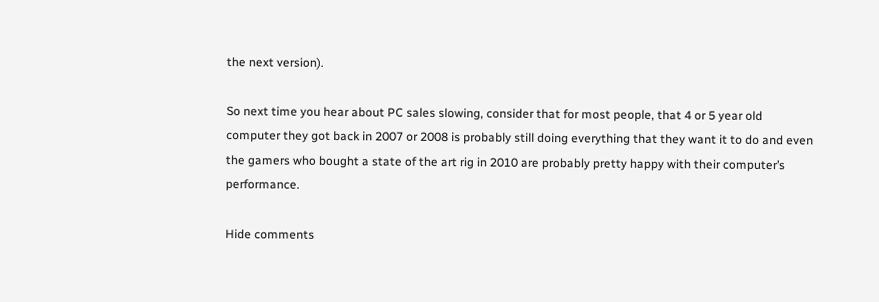the next version).

So next time you hear about PC sales slowing, consider that for most people, that 4 or 5 year old computer they got back in 2007 or 2008 is probably still doing everything that they want it to do and even the gamers who bought a state of the art rig in 2010 are probably pretty happy with their computer’s performance.

Hide comments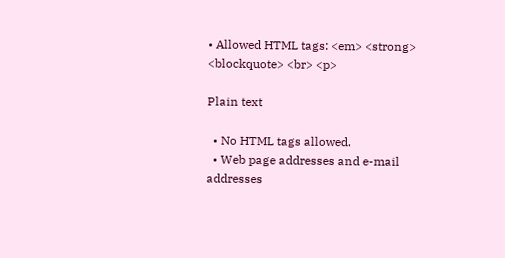• Allowed HTML tags: <em> <strong> <blockquote> <br> <p>

Plain text

  • No HTML tags allowed.
  • Web page addresses and e-mail addresses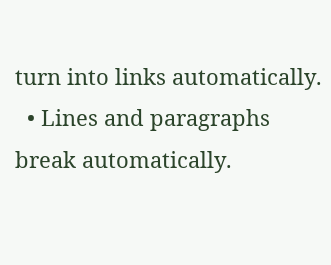turn into links automatically.
  • Lines and paragraphs break automatically.